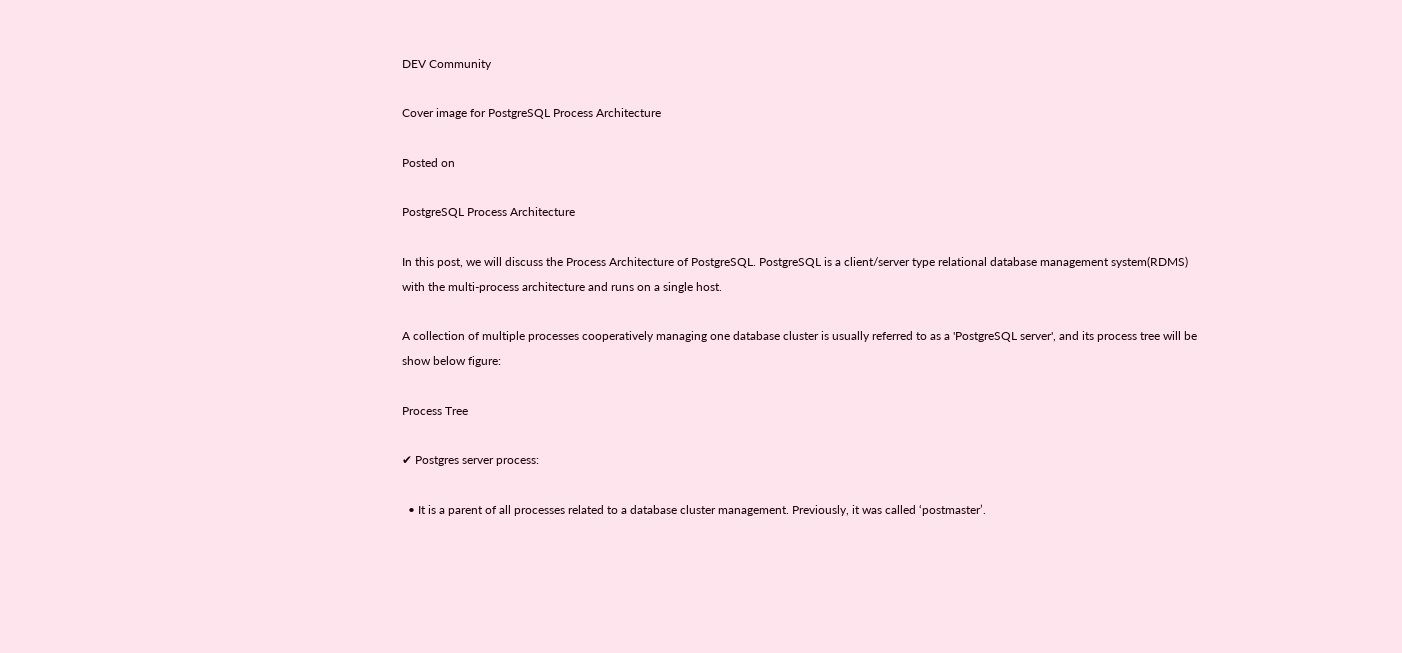DEV Community

Cover image for PostgreSQL Process Architecture

Posted on

PostgreSQL Process Architecture

In this post, we will discuss the Process Architecture of PostgreSQL. PostgreSQL is a client/server type relational database management system(RDMS) with the multi-process architecture and runs on a single host.

A collection of multiple processes cooperatively managing one database cluster is usually referred to as a 'PostgreSQL server', and its process tree will be show below figure:

Process Tree

✔ Postgres server process:

  • It is a parent of all processes related to a database cluster management. Previously, it was called ‘postmaster’.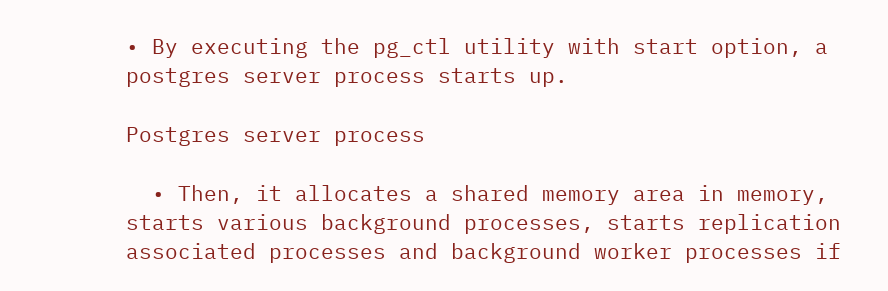• By executing the pg_ctl utility with start option, a postgres server process starts up.

Postgres server process

  • Then, it allocates a shared memory area in memory, starts various background processes, starts replication associated processes and background worker processes if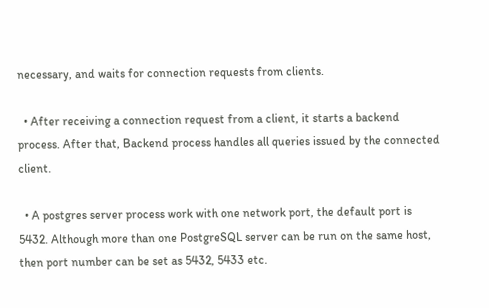necessary, and waits for connection requests from clients.

  • After receiving a connection request from a client, it starts a backend process. After that, Backend process handles all queries issued by the connected client.

  • A postgres server process work with one network port, the default port is 5432. Although more than one PostgreSQL server can be run on the same host, then port number can be set as 5432, 5433 etc.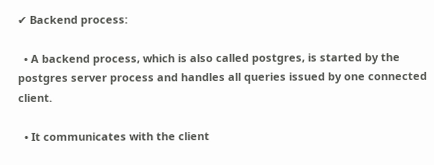✔ Backend process:

  • A backend process, which is also called postgres, is started by the postgres server process and handles all queries issued by one connected client.

  • It communicates with the client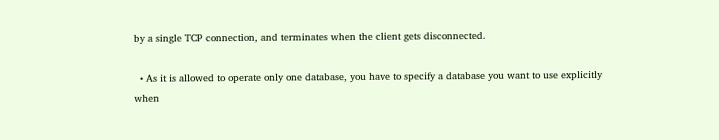by a single TCP connection, and terminates when the client gets disconnected.

  • As it is allowed to operate only one database, you have to specify a database you want to use explicitly when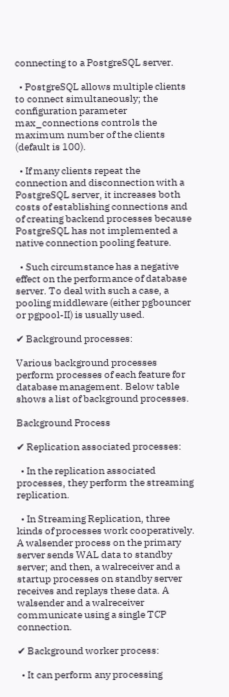connecting to a PostgreSQL server.

  • PostgreSQL allows multiple clients to connect simultaneously; the configuration parameter max_connections controls the maximum number of the clients (default is 100).

  • If many clients repeat the connection and disconnection with a PostgreSQL server, it increases both costs of establishing connections and of creating backend processes because PostgreSQL has not implemented a native connection pooling feature.

  • Such circumstance has a negative effect on the performance of database server. To deal with such a case, a pooling middleware (either pgbouncer or pgpool-II) is usually used.

✔ Background processes:

Various background processes perform processes of each feature for database management. Below table shows a list of background processes.

Background Process

✔ Replication associated processes:

  • In the replication associated processes, they perform the streaming replication.

  • In Streaming Replication, three kinds of processes work cooperatively. A walsender process on the primary server sends WAL data to standby server; and then, a walreceiver and a startup processes on standby server receives and replays these data. A walsender and a walreceiver communicate using a single TCP connection.

✔ Background worker process:

  • It can perform any processing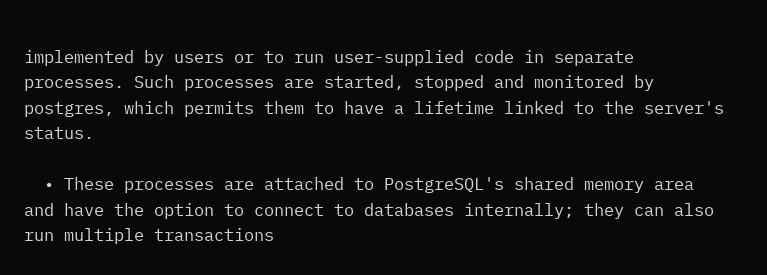implemented by users or to run user-supplied code in separate processes. Such processes are started, stopped and monitored by postgres, which permits them to have a lifetime linked to the server's status.

  • These processes are attached to PostgreSQL's shared memory area and have the option to connect to databases internally; they can also run multiple transactions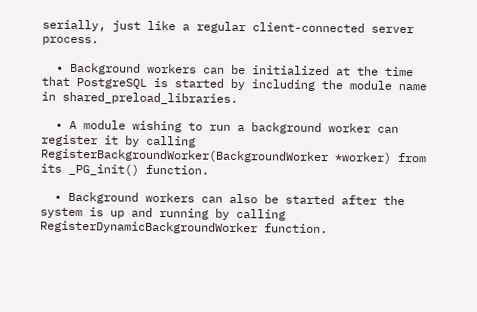serially, just like a regular client-connected server process.

  • Background workers can be initialized at the time that PostgreSQL is started by including the module name in shared_preload_libraries.

  • A module wishing to run a background worker can register it by calling RegisterBackgroundWorker(BackgroundWorker *worker) from its _PG_init() function.

  • Background workers can also be started after the system is up and running by calling RegisterDynamicBackgroundWorker function.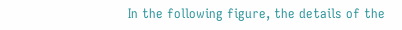In the following figure, the details of the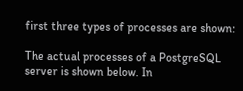first three types of processes are shown:

The actual processes of a PostgreSQL server is shown below. In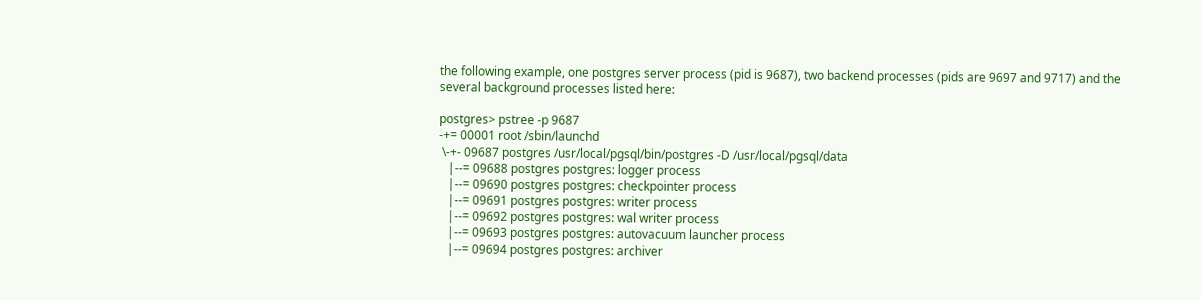the following example, one postgres server process (pid is 9687), two backend processes (pids are 9697 and 9717) and the several background processes listed here:

postgres> pstree -p 9687
-+= 00001 root /sbin/launchd
 \-+- 09687 postgres /usr/local/pgsql/bin/postgres -D /usr/local/pgsql/data
   |--= 09688 postgres postgres: logger process
   |--= 09690 postgres postgres: checkpointer process
   |--= 09691 postgres postgres: writer process
   |--= 09692 postgres postgres: wal writer process
   |--= 09693 postgres postgres: autovacuum launcher process
   |--= 09694 postgres postgres: archiver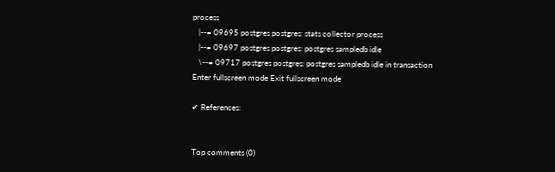process
   |--= 09695 postgres postgres: stats collector process
   |--= 09697 postgres postgres: postgres sampledb idle
   \--= 09717 postgres postgres: postgres sampledb idle in transaction
Enter fullscreen mode Exit fullscreen mode

✔ References:


Top comments (0)